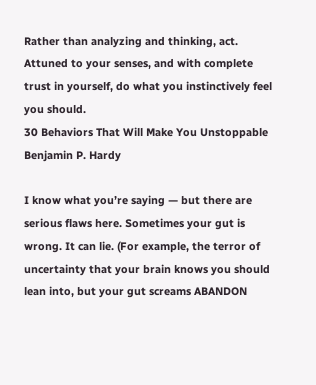Rather than analyzing and thinking, act. Attuned to your senses, and with complete trust in yourself, do what you instinctively feel you should.
30 Behaviors That Will Make You Unstoppable
Benjamin P. Hardy

I know what you’re saying — but there are serious flaws here. Sometimes your gut is wrong. It can lie. (For example, the terror of uncertainty that your brain knows you should lean into, but your gut screams ABANDON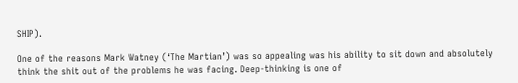SHIP).

One of the reasons Mark Watney (‘The Martian’) was so appealing was his ability to sit down and absolutely think the shit out of the problems he was facing. Deep-thinking is one of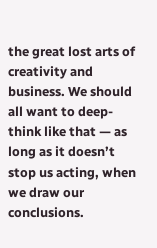the great lost arts of creativity and business. We should all want to deep-think like that — as long as it doesn’t stop us acting, when we draw our conclusions.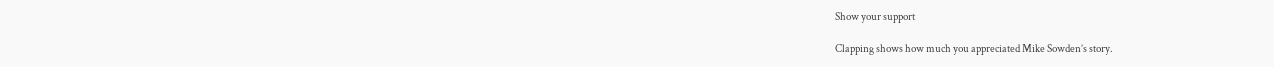Show your support

Clapping shows how much you appreciated Mike Sowden’s story.